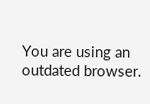You are using an outdated browser.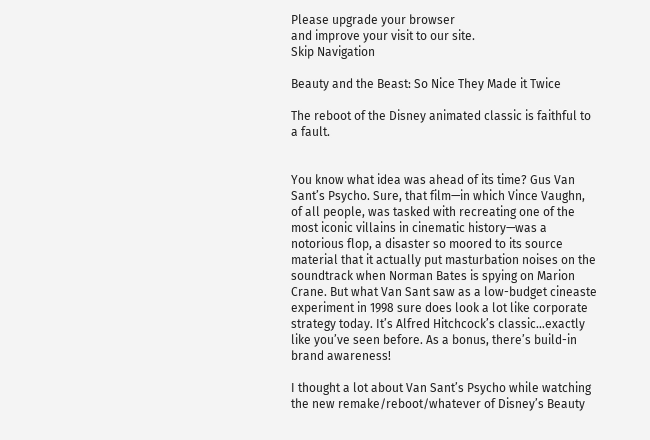Please upgrade your browser
and improve your visit to our site.
Skip Navigation

Beauty and the Beast: So Nice They Made it Twice

The reboot of the Disney animated classic is faithful to a fault.


You know what idea was ahead of its time? Gus Van Sant’s Psycho. Sure, that film—in which Vince Vaughn, of all people, was tasked with recreating one of the most iconic villains in cinematic history—was a notorious flop, a disaster so moored to its source material that it actually put masturbation noises on the soundtrack when Norman Bates is spying on Marion Crane. But what Van Sant saw as a low-budget cineaste experiment in 1998 sure does look a lot like corporate strategy today. It’s Alfred Hitchcock’s classic…exactly like you’ve seen before. As a bonus, there’s build-in brand awareness!

I thought a lot about Van Sant’s Psycho while watching the new remake/reboot/whatever of Disney’s Beauty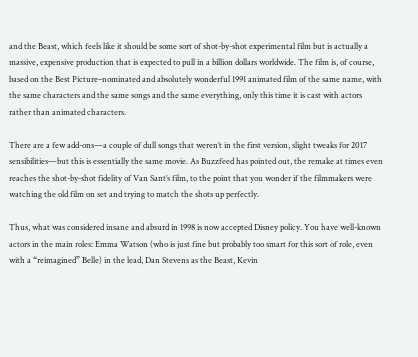and the Beast, which feels like it should be some sort of shot-by-shot experimental film but is actually a massive, expensive production that is expected to pull in a billion dollars worldwide. The film is, of course, based on the Best Picture–nominated and absolutely wonderful 1991 animated film of the same name, with the same characters and the same songs and the same everything, only this time it is cast with actors rather than animated characters.

There are a few add-ons—a couple of dull songs that weren’t in the first version, slight tweaks for 2017 sensibilities—but this is essentially the same movie. As Buzzfeed has pointed out, the remake at times even reaches the shot-by-shot fidelity of Van Sant’s film, to the point that you wonder if the filmmakers were watching the old film on set and trying to match the shots up perfectly.

Thus, what was considered insane and absurd in 1998 is now accepted Disney policy. You have well-known actors in the main roles: Emma Watson (who is just fine but probably too smart for this sort of role, even with a “reimagined” Belle) in the lead, Dan Stevens as the Beast, Kevin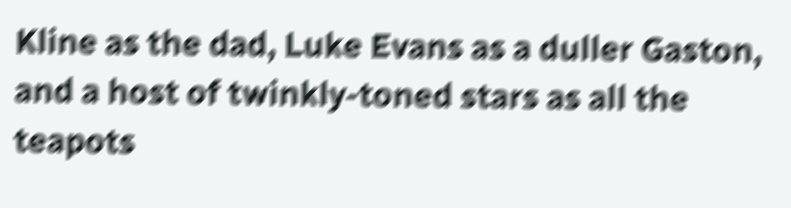Kline as the dad, Luke Evans as a duller Gaston, and a host of twinkly-toned stars as all the teapots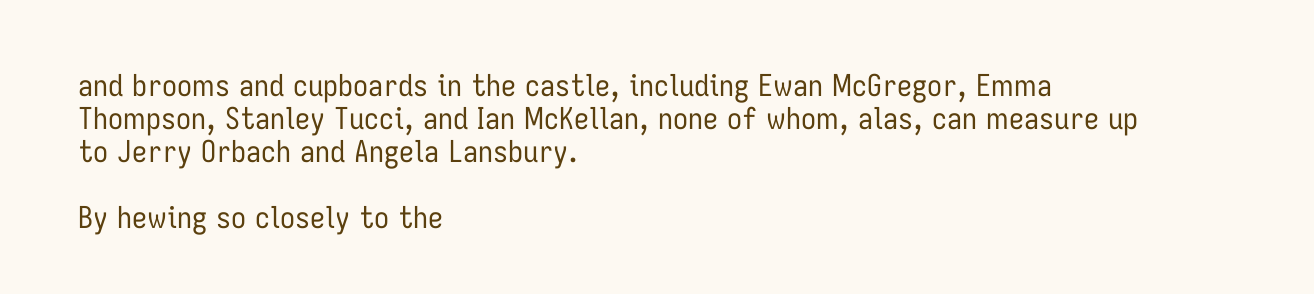and brooms and cupboards in the castle, including Ewan McGregor, Emma Thompson, Stanley Tucci, and Ian McKellan, none of whom, alas, can measure up to Jerry Orbach and Angela Lansbury.

By hewing so closely to the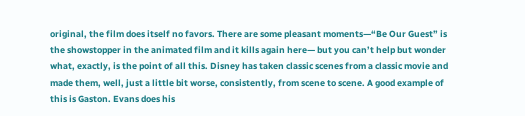original, the film does itself no favors. There are some pleasant moments—“Be Our Guest” is the showstopper in the animated film and it kills again here— but you can’t help but wonder what, exactly, is the point of all this. Disney has taken classic scenes from a classic movie and made them, well, just a little bit worse, consistently, from scene to scene. A good example of this is Gaston. Evans does his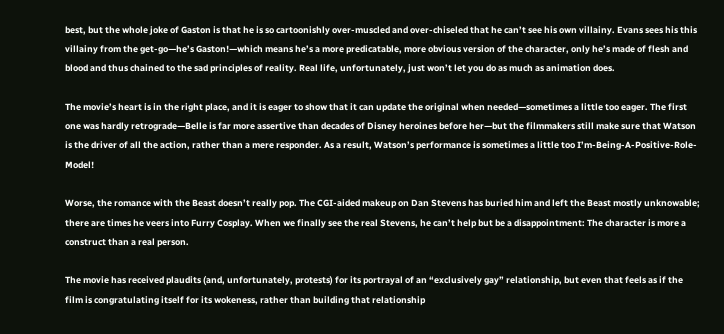best, but the whole joke of Gaston is that he is so cartoonishly over-muscled and over-chiseled that he can’t see his own villainy. Evans sees his this villainy from the get-go—he’s Gaston!—which means he’s a more predicatable, more obvious version of the character, only he’s made of flesh and blood and thus chained to the sad principles of reality. Real life, unfortunately, just won’t let you do as much as animation does.

The movie’s heart is in the right place, and it is eager to show that it can update the original when needed—sometimes a little too eager. The first one was hardly retrograde—Belle is far more assertive than decades of Disney heroines before her—but the filmmakers still make sure that Watson is the driver of all the action, rather than a mere responder. As a result, Watson’s performance is sometimes a little too I’m-Being-A-Positive-Role-Model!

Worse, the romance with the Beast doesn’t really pop. The CGI-aided makeup on Dan Stevens has buried him and left the Beast mostly unknowable; there are times he veers into Furry Cosplay. When we finally see the real Stevens, he can’t help but be a disappointment: The character is more a construct than a real person.

The movie has received plaudits (and, unfortunately, protests) for its portrayal of an “exclusively gay” relationship, but even that feels as if the film is congratulating itself for its wokeness, rather than building that relationship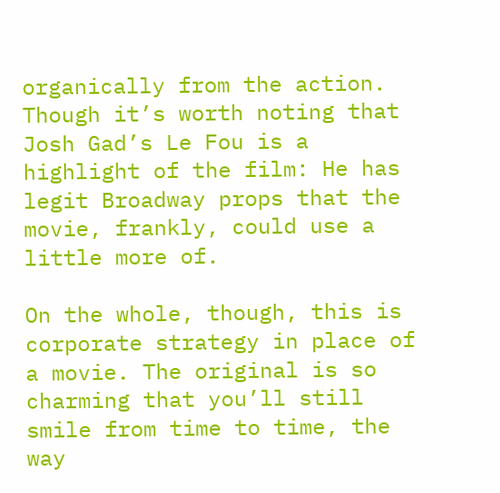organically from the action. Though it’s worth noting that Josh Gad’s Le Fou is a highlight of the film: He has legit Broadway props that the movie, frankly, could use a little more of.

On the whole, though, this is corporate strategy in place of a movie. The original is so charming that you’ll still smile from time to time, the way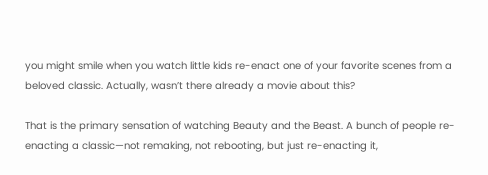you might smile when you watch little kids re-enact one of your favorite scenes from a beloved classic. Actually, wasn’t there already a movie about this?

That is the primary sensation of watching Beauty and the Beast. A bunch of people re-enacting a classic—not remaking, not rebooting, but just re-enacting it,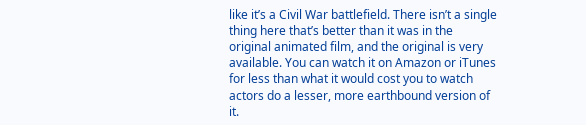like it’s a Civil War battlefield. There isn’t a single thing here that’s better than it was in the original animated film, and the original is very available. You can watch it on Amazon or iTunes for less than what it would cost you to watch actors do a lesser, more earthbound version of it.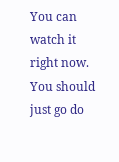You can watch it right now. You should just go do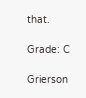that.

Grade: C

Grierson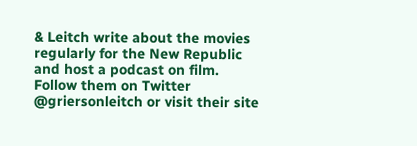& Leitch write about the movies regularly for the New Republic and host a podcast on film. Follow them on Twitter @griersonleitch or visit their site